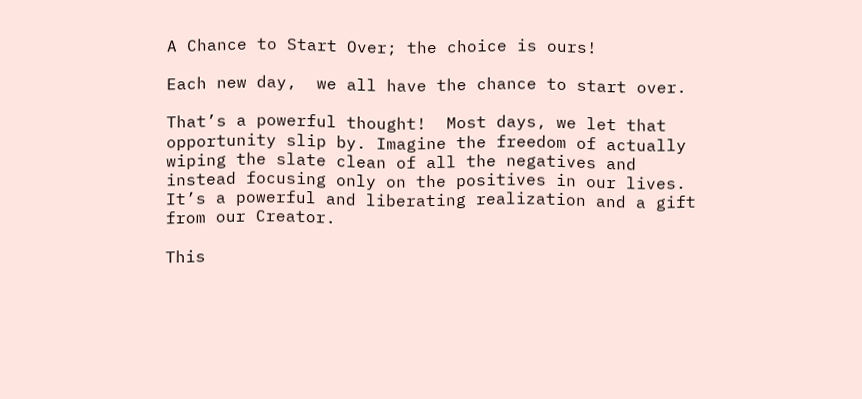A Chance to Start Over; the choice is ours!

Each new day,  we all have the chance to start over.

That’s a powerful thought!  Most days, we let that opportunity slip by. Imagine the freedom of actually wiping the slate clean of all the negatives and instead focusing only on the positives in our lives. It’s a powerful and liberating realization and a gift from our Creator.

This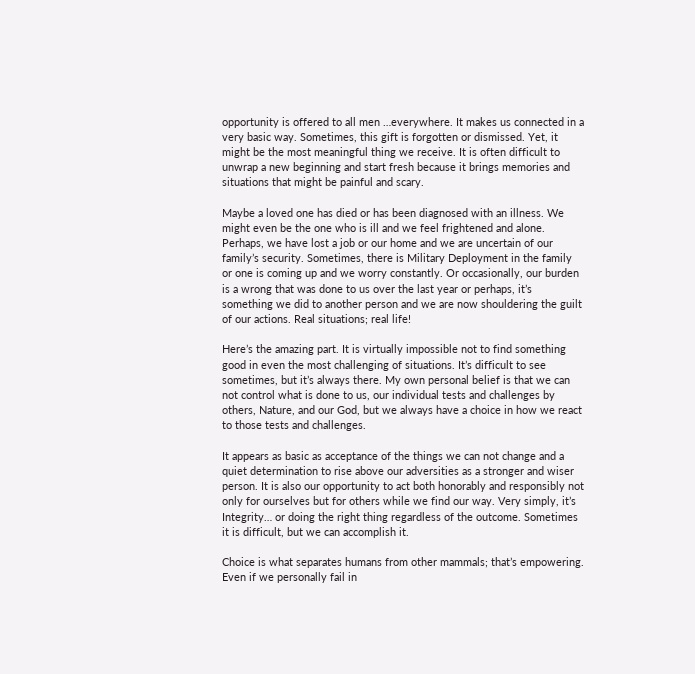opportunity is offered to all men …everywhere. It makes us connected in a very basic way. Sometimes, this gift is forgotten or dismissed. Yet, it might be the most meaningful thing we receive. It is often difficult to unwrap a new beginning and start fresh because it brings memories and situations that might be painful and scary.

Maybe a loved one has died or has been diagnosed with an illness. We might even be the one who is ill and we feel frightened and alone. Perhaps, we have lost a job or our home and we are uncertain of our family’s security. Sometimes, there is Military Deployment in the family or one is coming up and we worry constantly. Or occasionally, our burden is a wrong that was done to us over the last year or perhaps, it’s something we did to another person and we are now shouldering the guilt of our actions. Real situations; real life!

Here’s the amazing part. It is virtually impossible not to find something good in even the most challenging of situations. It’s difficult to see sometimes, but it’s always there. My own personal belief is that we can not control what is done to us, our individual tests and challenges by others, Nature, and our God, but we always have a choice in how we react to those tests and challenges.

It appears as basic as acceptance of the things we can not change and a quiet determination to rise above our adversities as a stronger and wiser person. It is also our opportunity to act both honorably and responsibly not only for ourselves but for others while we find our way. Very simply, it’s Integrity… or doing the right thing regardless of the outcome. Sometimes it is difficult, but we can accomplish it.

Choice is what separates humans from other mammals; that’s empowering. Even if we personally fail in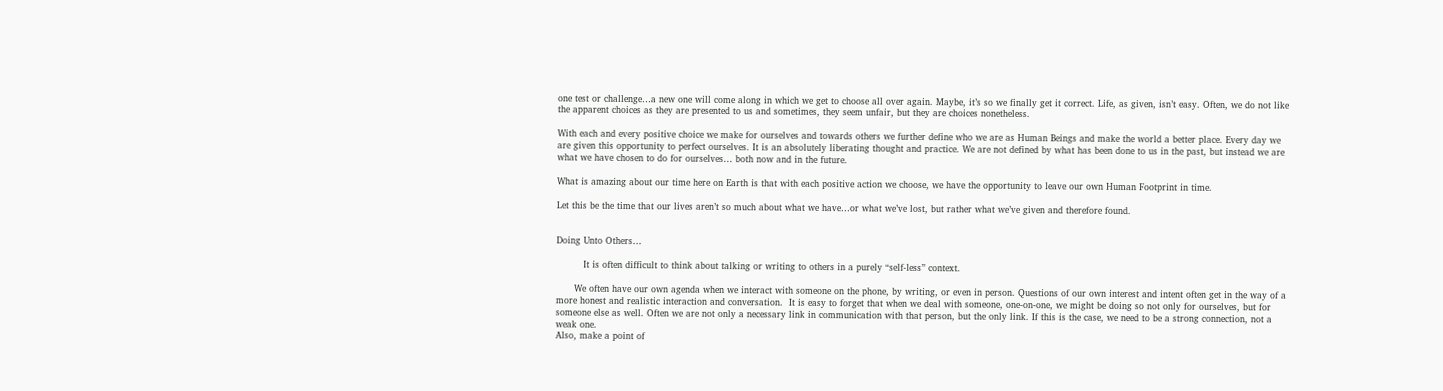one test or challenge…a new one will come along in which we get to choose all over again. Maybe, it’s so we finally get it correct. Life, as given, isn’t easy. Often, we do not like the apparent choices as they are presented to us and sometimes, they seem unfair, but they are choices nonetheless.

With each and every positive choice we make for ourselves and towards others we further define who we are as Human Beings and make the world a better place. Every day we are given this opportunity to perfect ourselves. It is an absolutely liberating thought and practice. We are not defined by what has been done to us in the past, but instead we are what we have chosen to do for ourselves… both now and in the future.

What is amazing about our time here on Earth is that with each positive action we choose, we have the opportunity to leave our own Human Footprint in time.

Let this be the time that our lives aren’t so much about what we have…or what we’ve lost, but rather what we’ve given and therefore found.


Doing Unto Others…

         It is often difficult to think about talking or writing to others in a purely “self-less” context.

      We often have our own agenda when we interact with someone on the phone, by writing, or even in person. Questions of our own interest and intent often get in the way of a more honest and realistic interaction and conversation.  It is easy to forget that when we deal with someone, one-on-one, we might be doing so not only for ourselves, but for someone else as well. Often we are not only a necessary link in communication with that person, but the only link. If this is the case, we need to be a strong connection, not a weak one.
Also, make a point of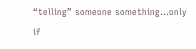“telling” someone something…only if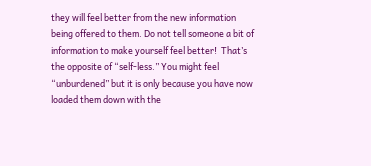they will feel better from the new information being offered to them. Do not tell someone a bit of information to make yourself feel better!  That’s the opposite of “self-less.” You might feel “unburdened” but it is only because you have now loaded them down with the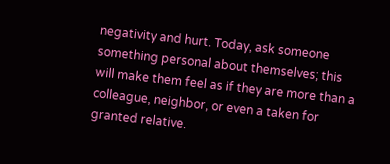negativity and hurt. Today, ask someone something personal about themselves; this will make them feel as if they are more than a colleague, neighbor, or even a taken for granted relative.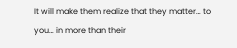It will make them realize that they matter… to you… in more than their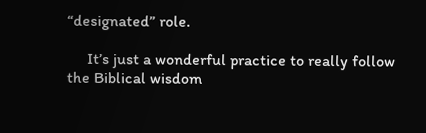“designated” role.

     It’s just a wonderful practice to really follow the Biblical wisdom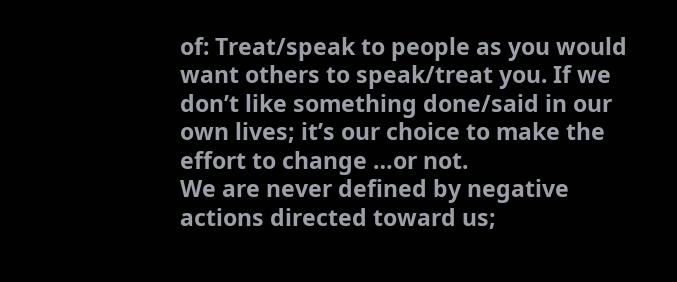of: Treat/speak to people as you would want others to speak/treat you. If we don’t like something done/said in our own lives; it’s our choice to make the effort to change …or not.
We are never defined by negative actions directed toward us;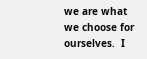we are what we choose for ourselves.  I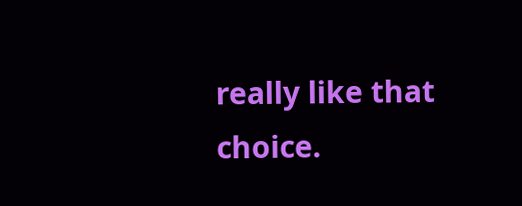really like that choice.